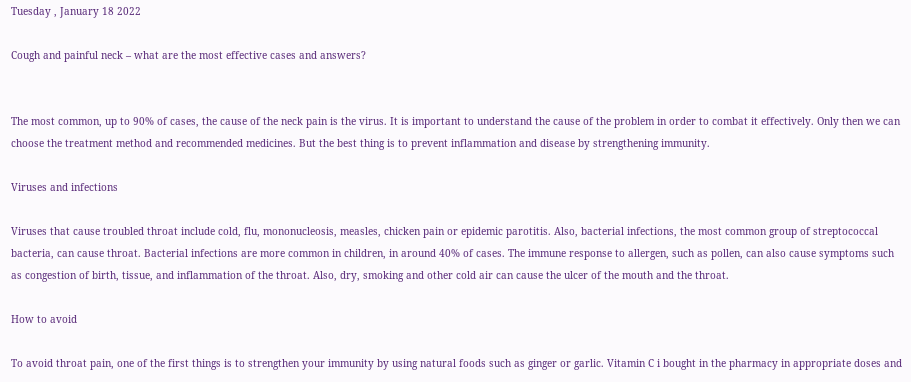Tuesday , January 18 2022

Cough and painful neck – what are the most effective cases and answers?


The most common, up to 90% of cases, the cause of the neck pain is the virus. It is important to understand the cause of the problem in order to combat it effectively. Only then we can choose the treatment method and recommended medicines. But the best thing is to prevent inflammation and disease by strengthening immunity.

Viruses and infections

Viruses that cause troubled throat include cold, flu, mononucleosis, measles, chicken pain or epidemic parotitis. Also, bacterial infections, the most common group of streptococcal bacteria, can cause throat. Bacterial infections are more common in children, in around 40% of cases. The immune response to allergen, such as pollen, can also cause symptoms such as congestion of birth, tissue, and inflammation of the throat. Also, dry, smoking and other cold air can cause the ulcer of the mouth and the throat.

How to avoid

To avoid throat pain, one of the first things is to strengthen your immunity by using natural foods such as ginger or garlic. Vitamin C i bought in the pharmacy in appropriate doses and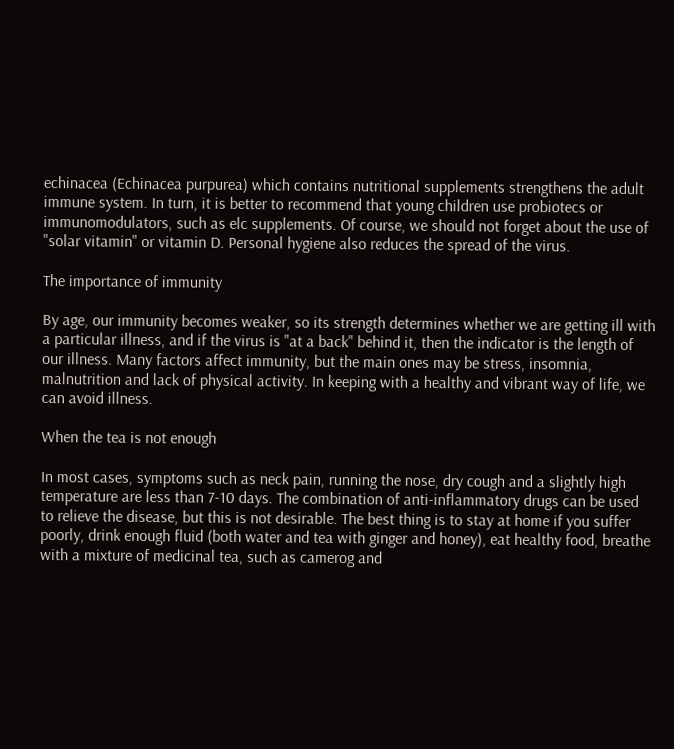echinacea (Echinacea purpurea) which contains nutritional supplements strengthens the adult immune system. In turn, it is better to recommend that young children use probiotecs or immunomodulators, such as elc supplements. Of course, we should not forget about the use of "solar vitamin" or vitamin D. Personal hygiene also reduces the spread of the virus.

The importance of immunity

By age, our immunity becomes weaker, so its strength determines whether we are getting ill with a particular illness, and if the virus is "at a back" behind it, then the indicator is the length of our illness. Many factors affect immunity, but the main ones may be stress, insomnia, malnutrition and lack of physical activity. In keeping with a healthy and vibrant way of life, we can avoid illness.

When the tea is not enough

In most cases, symptoms such as neck pain, running the nose, dry cough and a slightly high temperature are less than 7-10 days. The combination of anti-inflammatory drugs can be used to relieve the disease, but this is not desirable. The best thing is to stay at home if you suffer poorly, drink enough fluid (both water and tea with ginger and honey), eat healthy food, breathe with a mixture of medicinal tea, such as camerog and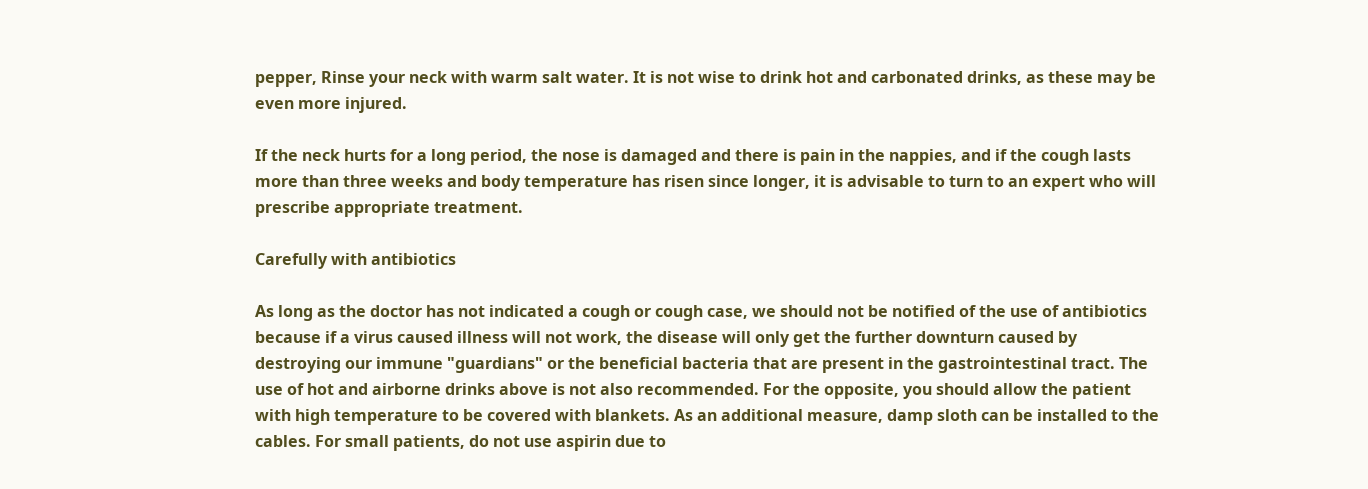pepper, Rinse your neck with warm salt water. It is not wise to drink hot and carbonated drinks, as these may be even more injured.

If the neck hurts for a long period, the nose is damaged and there is pain in the nappies, and if the cough lasts more than three weeks and body temperature has risen since longer, it is advisable to turn to an expert who will prescribe appropriate treatment.

Carefully with antibiotics

As long as the doctor has not indicated a cough or cough case, we should not be notified of the use of antibiotics because if a virus caused illness will not work, the disease will only get the further downturn caused by destroying our immune "guardians" or the beneficial bacteria that are present in the gastrointestinal tract. The use of hot and airborne drinks above is not also recommended. For the opposite, you should allow the patient with high temperature to be covered with blankets. As an additional measure, damp sloth can be installed to the cables. For small patients, do not use aspirin due to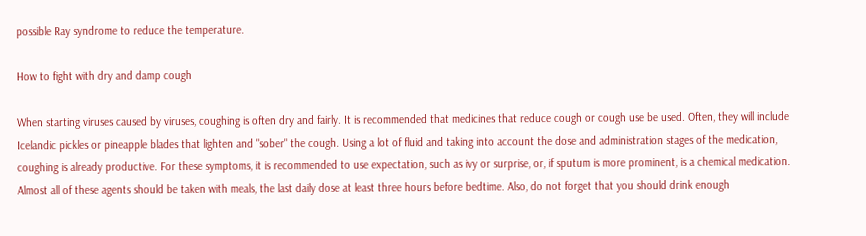possible Ray syndrome to reduce the temperature.

How to fight with dry and damp cough

When starting viruses caused by viruses, coughing is often dry and fairly. It is recommended that medicines that reduce cough or cough use be used. Often, they will include Icelandic pickles or pineapple blades that lighten and "sober" the cough. Using a lot of fluid and taking into account the dose and administration stages of the medication, coughing is already productive. For these symptoms, it is recommended to use expectation, such as ivy or surprise, or, if sputum is more prominent, is a chemical medication. Almost all of these agents should be taken with meals, the last daily dose at least three hours before bedtime. Also, do not forget that you should drink enough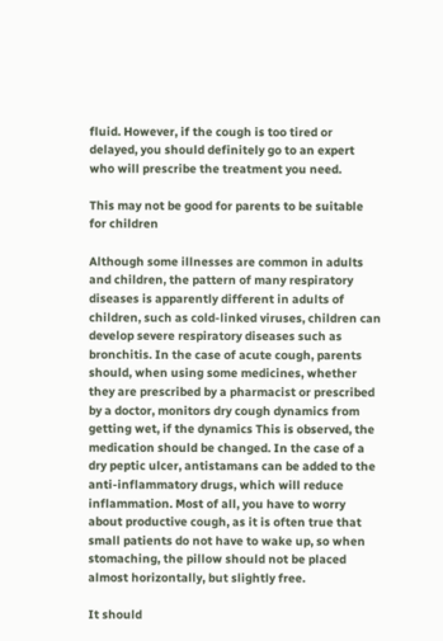fluid. However, if the cough is too tired or delayed, you should definitely go to an expert who will prescribe the treatment you need.

This may not be good for parents to be suitable for children

Although some illnesses are common in adults and children, the pattern of many respiratory diseases is apparently different in adults of children, such as cold-linked viruses, children can develop severe respiratory diseases such as bronchitis. In the case of acute cough, parents should, when using some medicines, whether they are prescribed by a pharmacist or prescribed by a doctor, monitors dry cough dynamics from getting wet, if the dynamics This is observed, the medication should be changed. In the case of a dry peptic ulcer, antistamans can be added to the anti-inflammatory drugs, which will reduce inflammation. Most of all, you have to worry about productive cough, as it is often true that small patients do not have to wake up, so when stomaching, the pillow should not be placed almost horizontally, but slightly free.

It should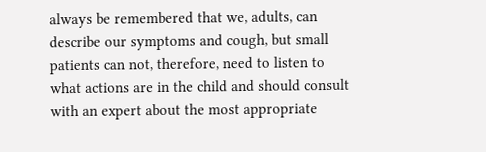always be remembered that we, adults, can describe our symptoms and cough, but small patients can not, therefore, need to listen to what actions are in the child and should consult with an expert about the most appropriate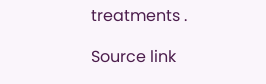treatments .

Source link